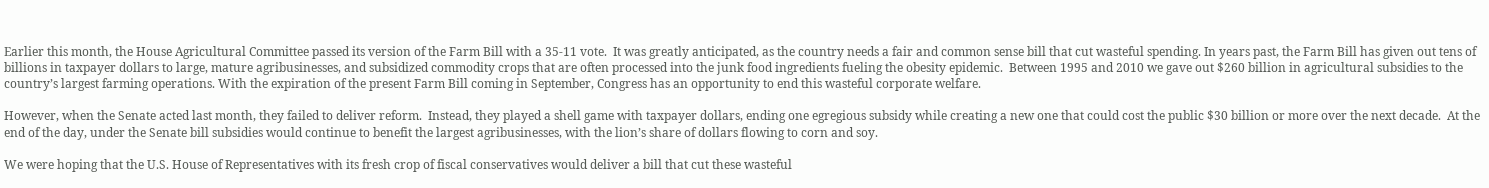Earlier this month, the House Agricultural Committee passed its version of the Farm Bill with a 35-11 vote.  It was greatly anticipated, as the country needs a fair and common sense bill that cut wasteful spending. In years past, the Farm Bill has given out tens of billions in taxpayer dollars to large, mature agribusinesses, and subsidized commodity crops that are often processed into the junk food ingredients fueling the obesity epidemic.  Between 1995 and 2010 we gave out $260 billion in agricultural subsidies to the country’s largest farming operations. With the expiration of the present Farm Bill coming in September, Congress has an opportunity to end this wasteful corporate welfare.

However, when the Senate acted last month, they failed to deliver reform.  Instead, they played a shell game with taxpayer dollars, ending one egregious subsidy while creating a new one that could cost the public $30 billion or more over the next decade.  At the end of the day, under the Senate bill subsidies would continue to benefit the largest agribusinesses, with the lion’s share of dollars flowing to corn and soy.

We were hoping that the U.S. House of Representatives with its fresh crop of fiscal conservatives would deliver a bill that cut these wasteful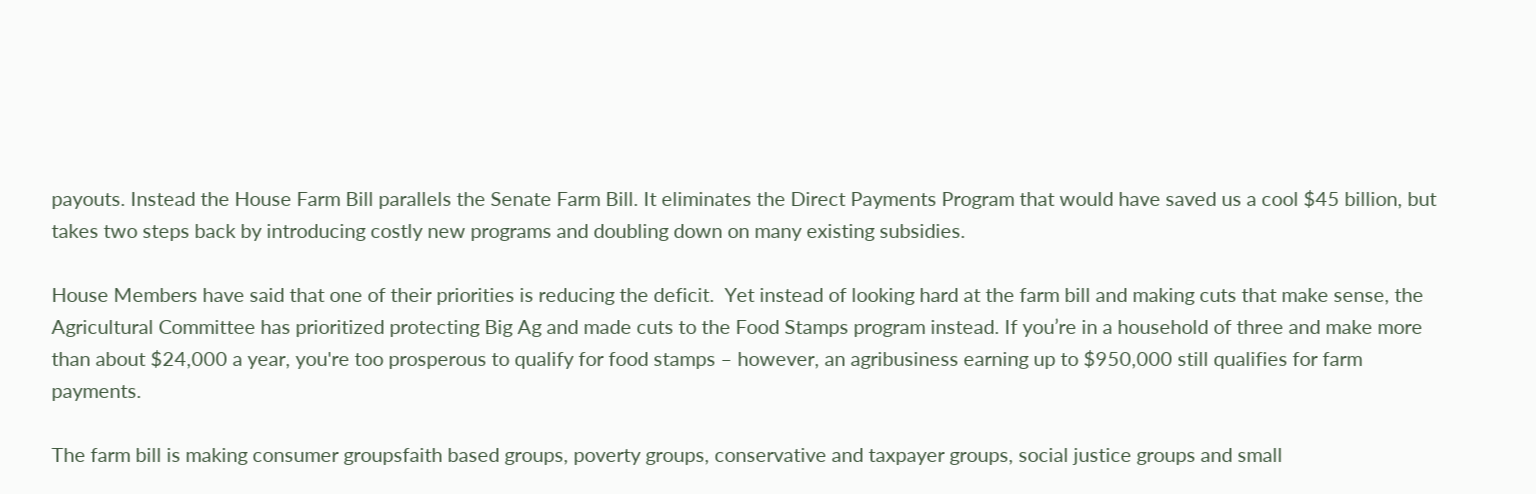payouts. Instead the House Farm Bill parallels the Senate Farm Bill. It eliminates the Direct Payments Program that would have saved us a cool $45 billion, but takes two steps back by introducing costly new programs and doubling down on many existing subsidies.

House Members have said that one of their priorities is reducing the deficit.  Yet instead of looking hard at the farm bill and making cuts that make sense, the Agricultural Committee has prioritized protecting Big Ag and made cuts to the Food Stamps program instead. If you’re in a household of three and make more than about $24,000 a year, you're too prosperous to qualify for food stamps – however, an agribusiness earning up to $950,000 still qualifies for farm payments.

The farm bill is making consumer groupsfaith based groups, poverty groups, conservative and taxpayer groups, social justice groups and small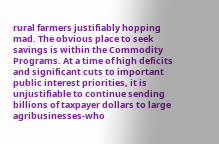rural farmers justifiably hopping mad. The obvious place to seek savings is within the Commodity Programs. At a time of high deficits and significant cuts to important public interest priorities, it is unjustifiable to continue sending billions of taxpayer dollars to large agribusinesses-who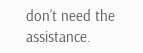don’t need the assistance.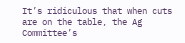It’s ridiculous that when cuts are on the table, the Ag Committee’s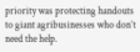priority was protecting handouts to giant agribusinesses who don’t need the help.